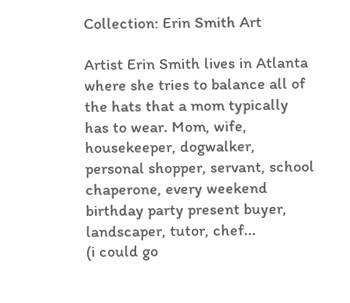Collection: Erin Smith Art

Artist Erin Smith lives in Atlanta where she tries to balance all of the hats that a mom typically has to wear. Mom, wife, housekeeper, dogwalker, personal shopper, servant, school chaperone, every weekend birthday party present buyer, landscaper, tutor, chef...
(i could go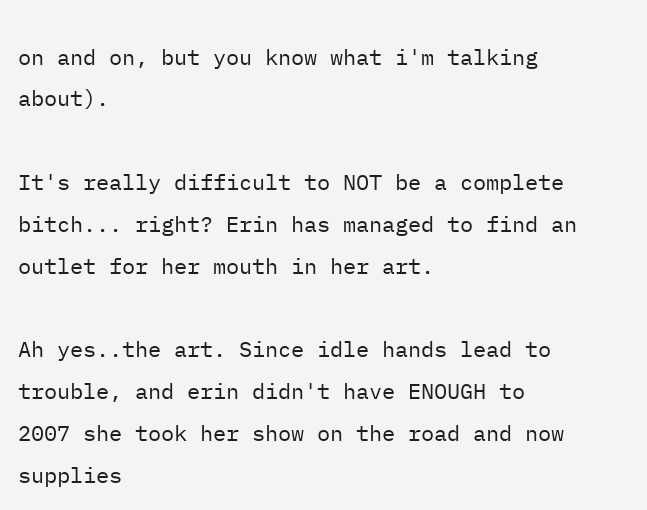on and on, but you know what i'm talking about).

It's really difficult to NOT be a complete bitch... right? Erin has managed to find an outlet for her mouth in her art.

Ah yes..the art. Since idle hands lead to trouble, and erin didn't have ENOUGH to 2007 she took her show on the road and now supplies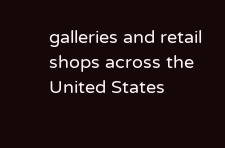galleries and retail shops across the United States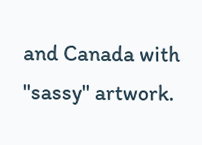and Canada with "sassy" artwork.